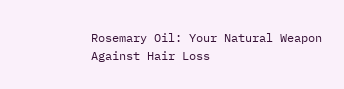Rosemary Oil: Your Natural Weapon Against Hair Loss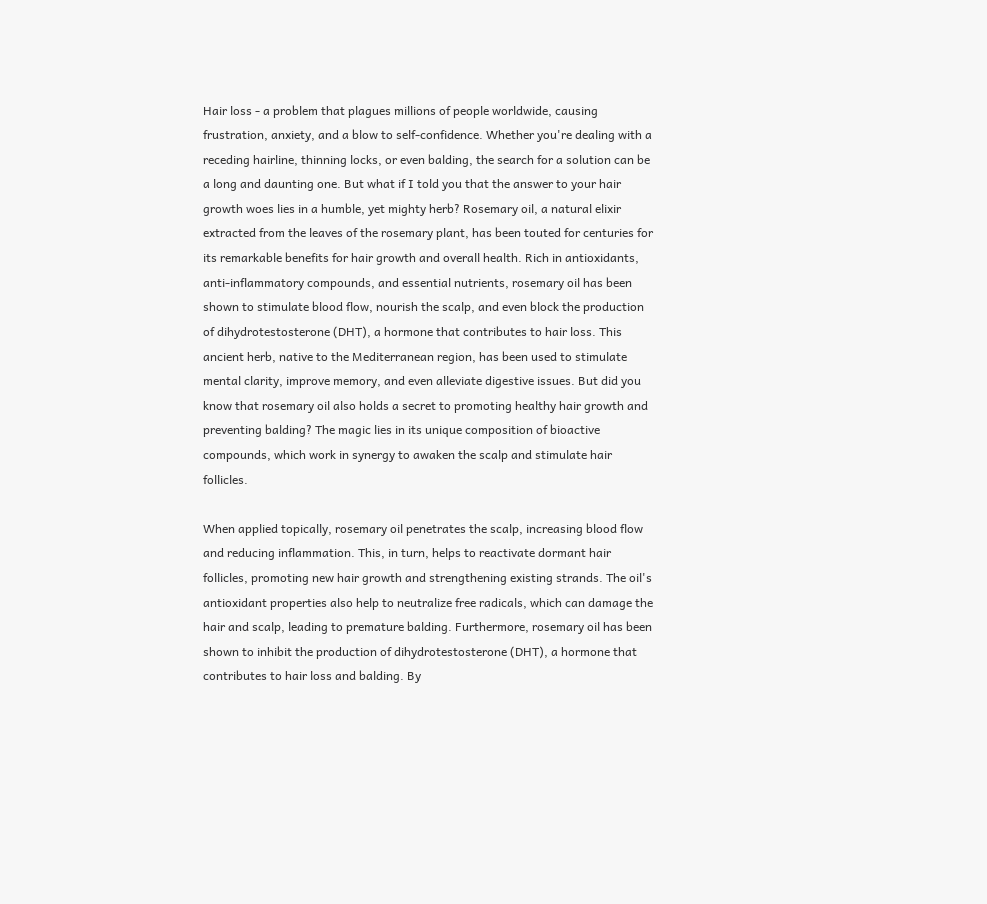Hair loss - a problem that plagues millions of people worldwide, causing frustration, anxiety, and a blow to self-confidence. Whether you're dealing with a receding hairline, thinning locks, or even balding, the search for a solution can be a long and daunting one. But what if I told you that the answer to your hair growth woes lies in a humble, yet mighty herb? Rosemary oil, a natural elixir extracted from the leaves of the rosemary plant, has been touted for centuries for its remarkable benefits for hair growth and overall health. Rich in antioxidants, anti-inflammatory compounds, and essential nutrients, rosemary oil has been shown to stimulate blood flow, nourish the scalp, and even block the production of dihydrotestosterone (DHT), a hormone that contributes to hair loss. This ancient herb, native to the Mediterranean region, has been used to stimulate mental clarity, improve memory, and even alleviate digestive issues. But did you know that rosemary oil also holds a secret to promoting healthy hair growth and preventing balding? The magic lies in its unique composition of bioactive compounds, which work in synergy to awaken the scalp and stimulate hair follicles.

When applied topically, rosemary oil penetrates the scalp, increasing blood flow and reducing inflammation. This, in turn, helps to reactivate dormant hair follicles, promoting new hair growth and strengthening existing strands. The oil's antioxidant properties also help to neutralize free radicals, which can damage the hair and scalp, leading to premature balding. Furthermore, rosemary oil has been shown to inhibit the production of dihydrotestosterone (DHT), a hormone that contributes to hair loss and balding. By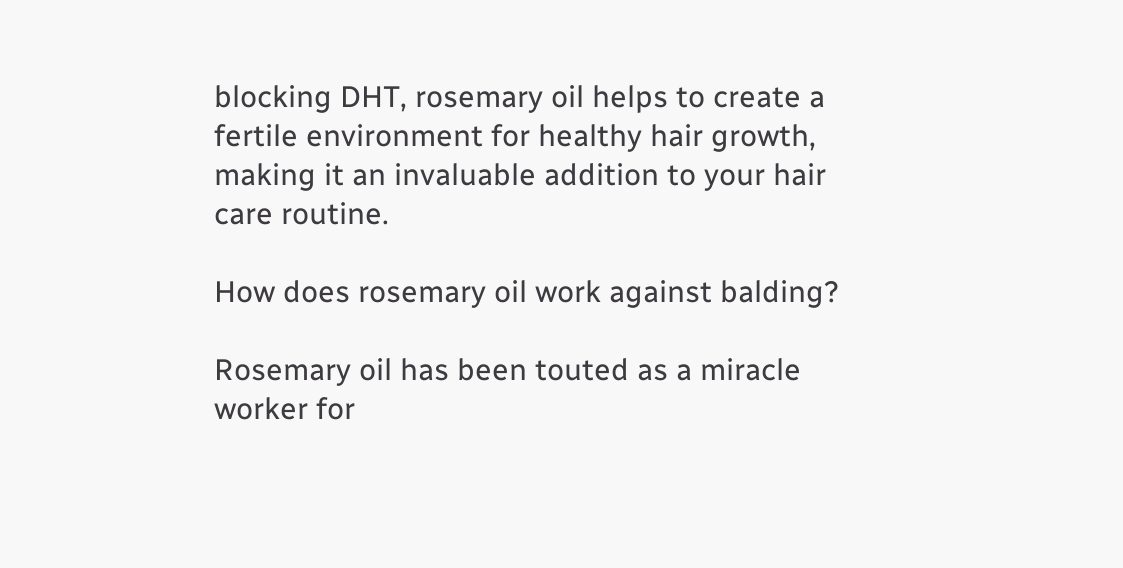blocking DHT, rosemary oil helps to create a fertile environment for healthy hair growth, making it an invaluable addition to your hair care routine.

How does rosemary oil work against balding?

Rosemary oil has been touted as a miracle worker for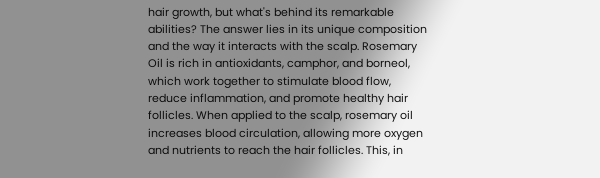hair growth, but what's behind its remarkable abilities? The answer lies in its unique composition and the way it interacts with the scalp. Rosemary Oil is rich in antioxidants, camphor, and borneol, which work together to stimulate blood flow, reduce inflammation, and promote healthy hair follicles. When applied to the scalp, rosemary oil increases blood circulation, allowing more oxygen and nutrients to reach the hair follicles. This, in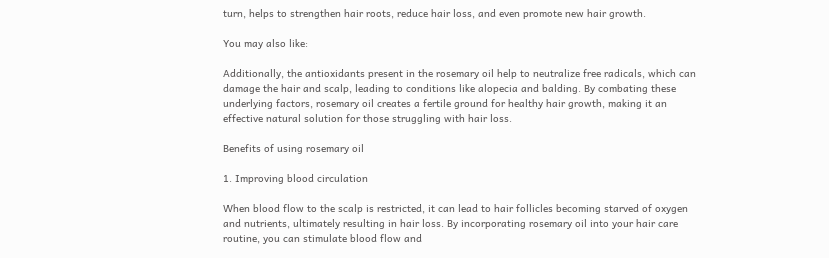turn, helps to strengthen hair roots, reduce hair loss, and even promote new hair growth.

You may also like:

Additionally, the antioxidants present in the rosemary oil help to neutralize free radicals, which can damage the hair and scalp, leading to conditions like alopecia and balding. By combating these underlying factors, rosemary oil creates a fertile ground for healthy hair growth, making it an effective natural solution for those struggling with hair loss.

Benefits of using rosemary oil

1. Improving blood circulation

When blood flow to the scalp is restricted, it can lead to hair follicles becoming starved of oxygen and nutrients, ultimately resulting in hair loss. By incorporating rosemary oil into your hair care routine, you can stimulate blood flow and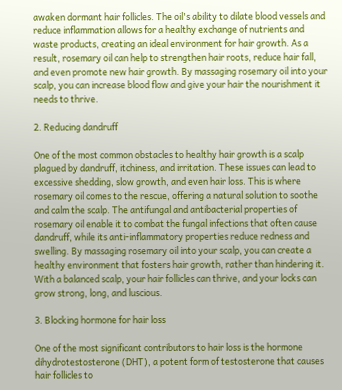awaken dormant hair follicles. The oil's ability to dilate blood vessels and reduce inflammation allows for a healthy exchange of nutrients and waste products, creating an ideal environment for hair growth. As a result, rosemary oil can help to strengthen hair roots, reduce hair fall, and even promote new hair growth. By massaging rosemary oil into your scalp, you can increase blood flow and give your hair the nourishment it needs to thrive.

2. Reducing dandruff

One of the most common obstacles to healthy hair growth is a scalp plagued by dandruff, itchiness, and irritation. These issues can lead to excessive shedding, slow growth, and even hair loss. This is where rosemary oil comes to the rescue, offering a natural solution to soothe and calm the scalp. The antifungal and antibacterial properties of rosemary oil enable it to combat the fungal infections that often cause dandruff, while its anti-inflammatory properties reduce redness and swelling. By massaging rosemary oil into your scalp, you can create a healthy environment that fosters hair growth, rather than hindering it. With a balanced scalp, your hair follicles can thrive, and your locks can grow strong, long, and luscious.

3. Blocking hormone for hair loss

One of the most significant contributors to hair loss is the hormone dihydrotestosterone (DHT), a potent form of testosterone that causes hair follicles to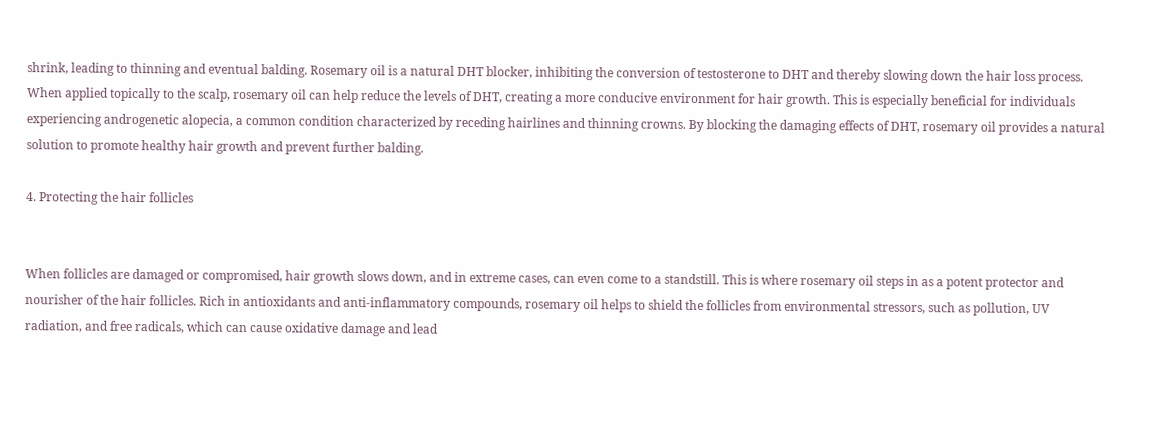shrink, leading to thinning and eventual balding. Rosemary oil is a natural DHT blocker, inhibiting the conversion of testosterone to DHT and thereby slowing down the hair loss process. When applied topically to the scalp, rosemary oil can help reduce the levels of DHT, creating a more conducive environment for hair growth. This is especially beneficial for individuals experiencing androgenetic alopecia, a common condition characterized by receding hairlines and thinning crowns. By blocking the damaging effects of DHT, rosemary oil provides a natural solution to promote healthy hair growth and prevent further balding.

4. Protecting the hair follicles


When follicles are damaged or compromised, hair growth slows down, and in extreme cases, can even come to a standstill. This is where rosemary oil steps in as a potent protector and nourisher of the hair follicles. Rich in antioxidants and anti-inflammatory compounds, rosemary oil helps to shield the follicles from environmental stressors, such as pollution, UV radiation, and free radicals, which can cause oxidative damage and lead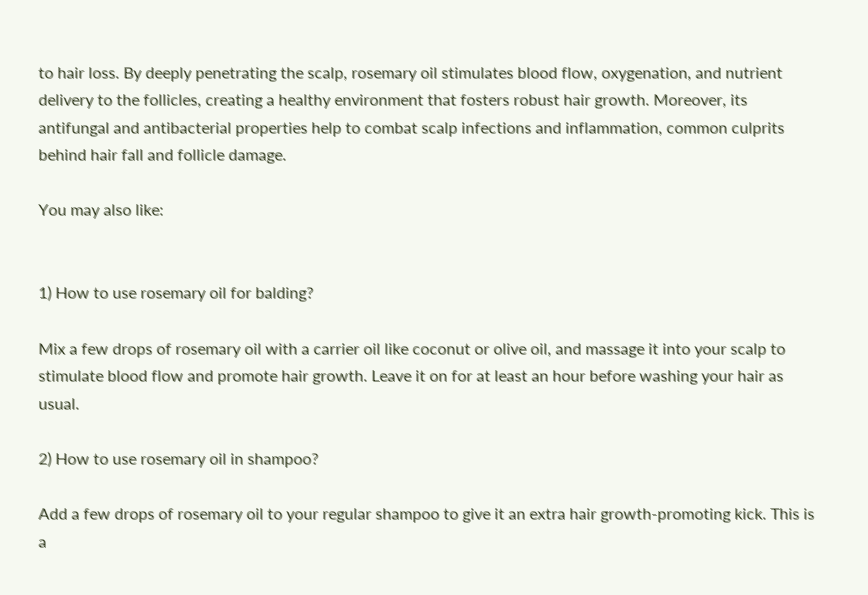to hair loss. By deeply penetrating the scalp, rosemary oil stimulates blood flow, oxygenation, and nutrient delivery to the follicles, creating a healthy environment that fosters robust hair growth. Moreover, its antifungal and antibacterial properties help to combat scalp infections and inflammation, common culprits behind hair fall and follicle damage.

You may also like:


1) How to use rosemary oil for balding?

Mix a few drops of rosemary oil with a carrier oil like coconut or olive oil, and massage it into your scalp to stimulate blood flow and promote hair growth. Leave it on for at least an hour before washing your hair as usual.

2) How to use rosemary oil in shampoo?

Add a few drops of rosemary oil to your regular shampoo to give it an extra hair growth-promoting kick. This is a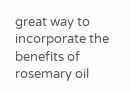great way to incorporate the benefits of rosemary oil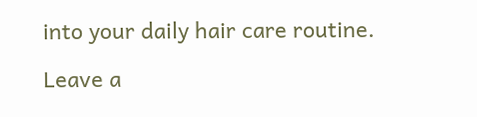into your daily hair care routine.

Leave a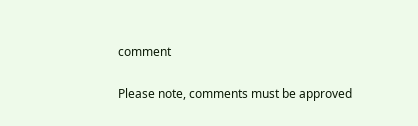comment

Please note, comments must be approved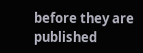before they are published